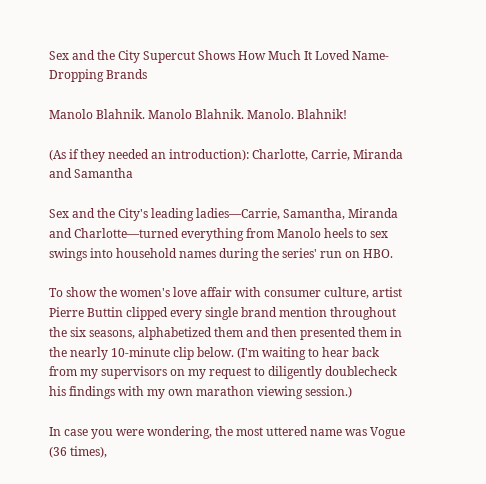Sex and the City Supercut Shows How Much It Loved Name-Dropping Brands

Manolo Blahnik. Manolo Blahnik. Manolo. Blahnik!

(As if they needed an introduction): Charlotte, Carrie, Miranda and Samantha

Sex and the City's leading ladies—Carrie, Samantha, Miranda and Charlotte—turned everything from Manolo heels to sex swings into household names during the series' run on HBO.

To show the women's love affair with consumer culture, artist Pierre Buttin clipped every single brand mention throughout the six seasons, alphabetized them and then presented them in the nearly 10-minute clip below. (I'm waiting to hear back from my supervisors on my request to diligently doublecheck his findings with my own marathon viewing session.)

In case you were wondering, the most uttered name was Vogue (36 times),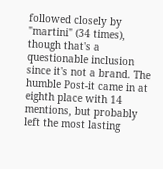followed closely by "martini" (34 times), though that's a questionable inclusion since it's not a brand. The humble Post-it came in at eighth place with 14 mentions, but probably left the most lasting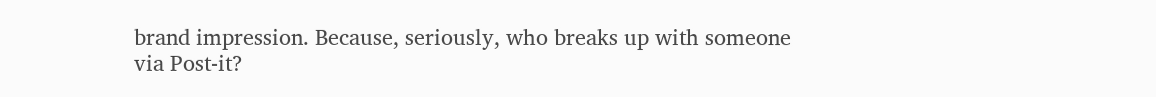brand impression. Because, seriously, who breaks up with someone via Post-it?